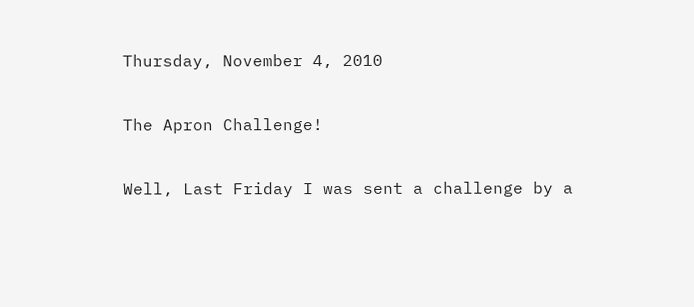Thursday, November 4, 2010

The Apron Challenge!

Well, Last Friday I was sent a challenge by a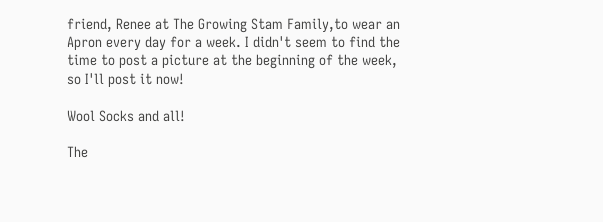friend, Renee at The Growing Stam Family,to wear an Apron every day for a week. I didn't seem to find the time to post a picture at the beginning of the week, so I'll post it now!

Wool Socks and all!

The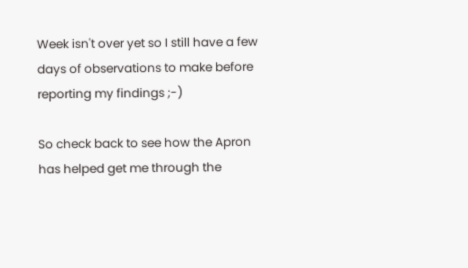Week isn't over yet so I still have a few days of observations to make before reporting my findings ;-)

So check back to see how the Apron has helped get me through the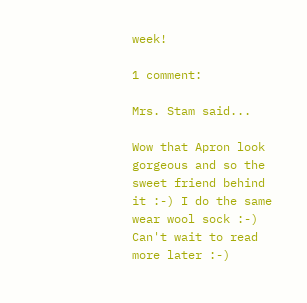week!

1 comment:

Mrs. Stam said...

Wow that Apron look gorgeous and so the sweet friend behind it :-) I do the same wear wool sock :-) Can't wait to read more later :-)